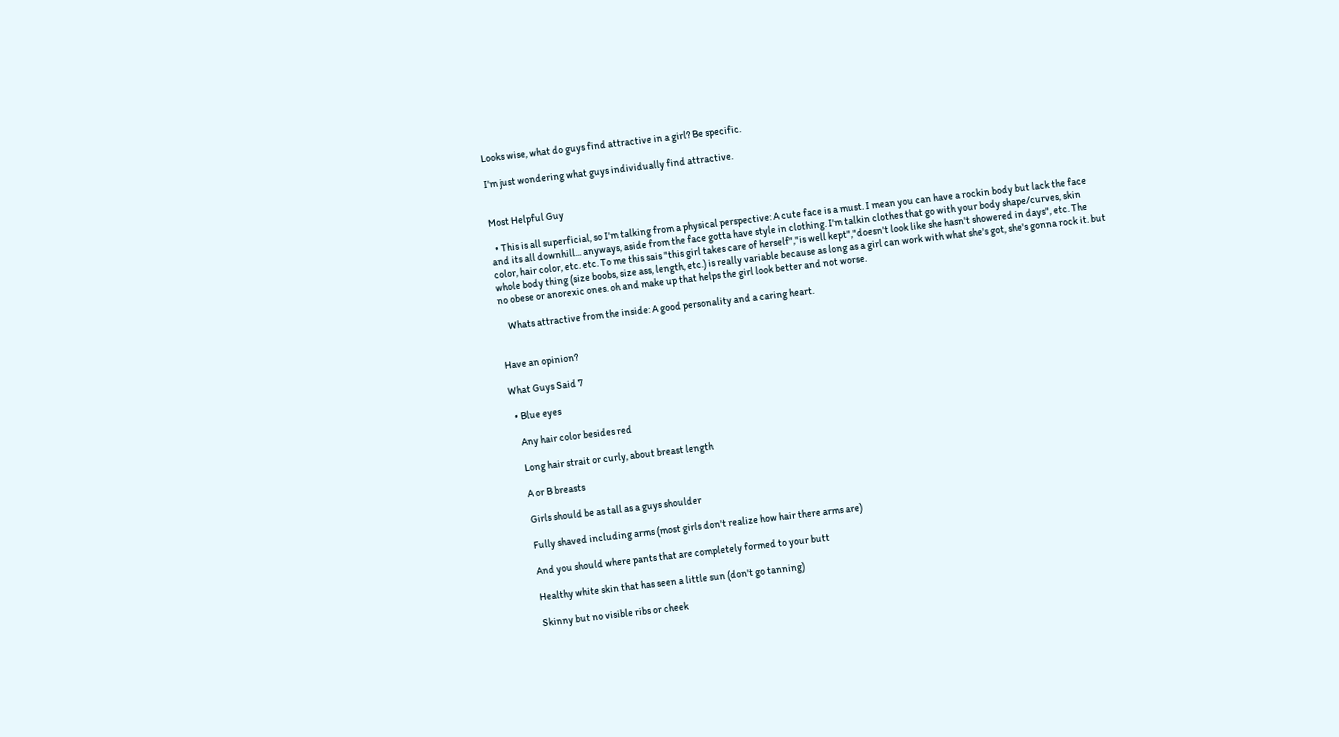Looks wise, what do guys find attractive in a girl? Be specific.

I'm just wondering what guys individually find attractive.


Most Helpful Guy

  • This is all superficial, so I'm talking from a physical perspective: A cute face is a must. I mean you can have a rockin body but lack the face and its all downhill... anyways, aside from the face gotta have style in clothing. I'm talkin clothes that go with your body shape/curves, skin color, hair color, etc. etc. To me this sais "this girl takes care of herself","is well kept","doesn't look like she hasn't showered in days", etc. The whole body thing (size boobs, size ass, length, etc.) is really variable because as long as a girl can work with what she's got, she's gonna rock it. but no obese or anorexic ones. oh and make up that helps the girl look better and not worse.

    Whats attractive from the inside: A good personality and a caring heart.


Have an opinion?

What Guys Said 7

  • Blue eyes

    Any hair color besides red

    Long hair strait or curly, about breast length

    A or B breasts

    Girls should be as tall as a guys shoulder

    Fully shaved including arms (most girls don't realize how hair there arms are)

    And you should where pants that are completely formed to your butt

    Healthy white skin that has seen a little sun (don't go tanning)

    Skinny but no visible ribs or cheek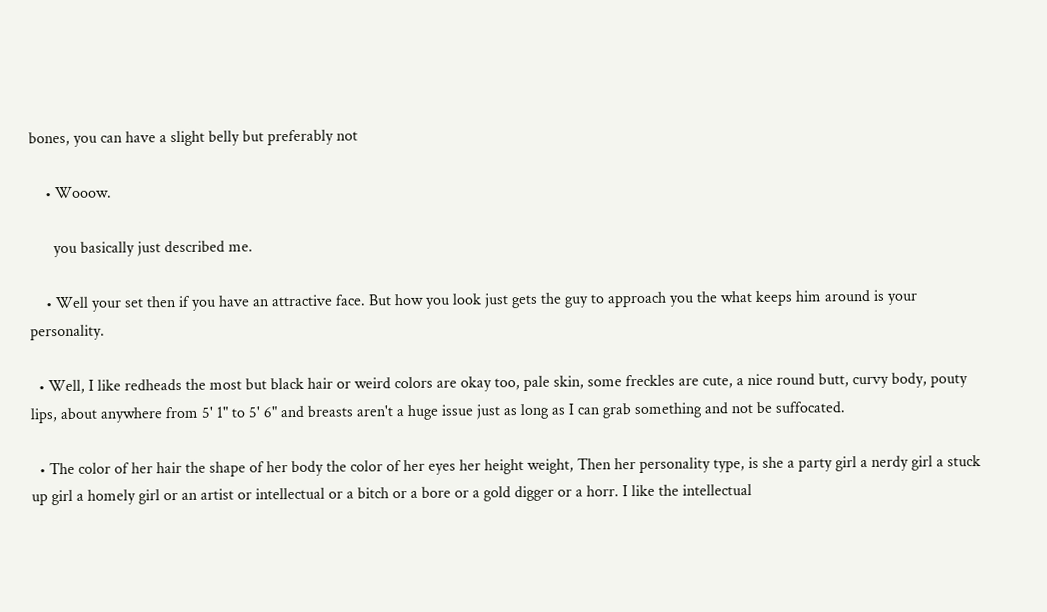bones, you can have a slight belly but preferably not

    • Wooow.

      you basically just described me.

    • Well your set then if you have an attractive face. But how you look just gets the guy to approach you the what keeps him around is your personality.

  • Well, I like redheads the most but black hair or weird colors are okay too, pale skin, some freckles are cute, a nice round butt, curvy body, pouty lips, about anywhere from 5' 1" to 5' 6" and breasts aren't a huge issue just as long as I can grab something and not be suffocated.

  • The color of her hair the shape of her body the color of her eyes her height weight, Then her personality type, is she a party girl a nerdy girl a stuck up girl a homely girl or an artist or intellectual or a bitch or a bore or a gold digger or a horr. I like the intellectual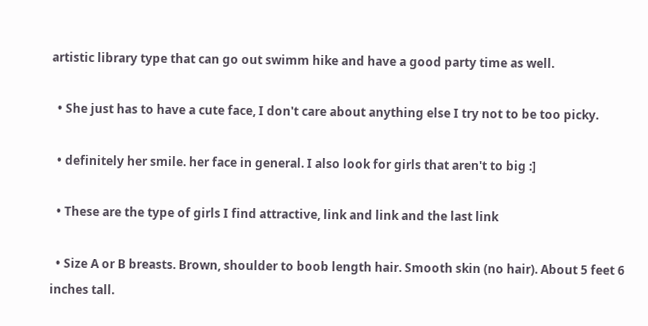artistic library type that can go out swimm hike and have a good party time as well.

  • She just has to have a cute face, I don't care about anything else I try not to be too picky.

  • definitely her smile. her face in general. I also look for girls that aren't to big :]

  • These are the type of girls I find attractive, link and link and the last link

  • Size A or B breasts. Brown, shoulder to boob length hair. Smooth skin (no hair). About 5 feet 6 inches tall.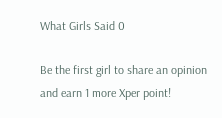What Girls Said 0

Be the first girl to share an opinion
and earn 1 more Xper point!